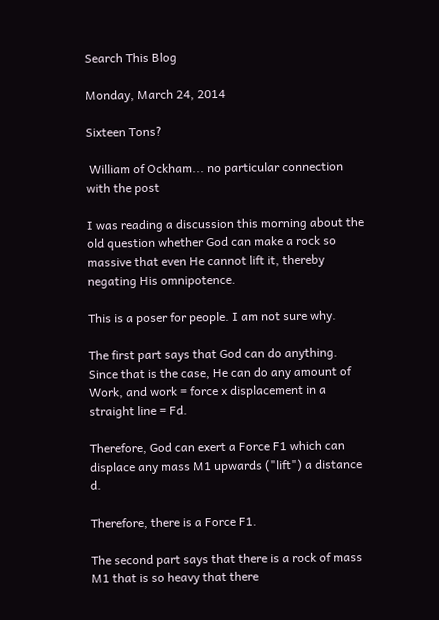Search This Blog

Monday, March 24, 2014

Sixteen Tons?

 William of Ockham... no particular connection with the post

I was reading a discussion this morning about the old question whether God can make a rock so massive that even He cannot lift it, thereby negating His omnipotence.

This is a poser for people. I am not sure why.

The first part says that God can do anything. Since that is the case, He can do any amount of Work, and work = force x displacement in a straight line = Fd.

Therefore, God can exert a Force F1 which can displace any mass M1 upwards ("lift") a distance d.

Therefore, there is a Force F1.

The second part says that there is a rock of mass M1 that is so heavy that there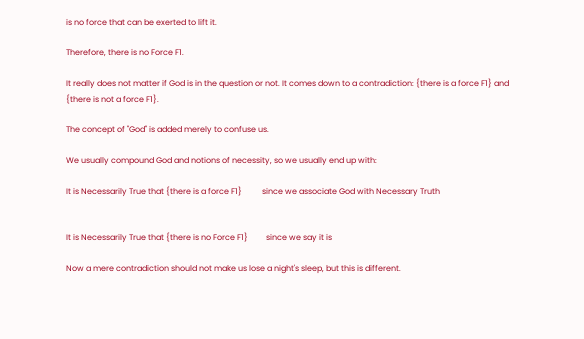is no force that can be exerted to lift it.

Therefore, there is no Force F1.

It really does not matter if God is in the question or not. It comes down to a contradiction: {there is a force F1} and {there is not a force F1}.

The concept of "God" is added merely to confuse us.

We usually compound God and notions of necessity, so we usually end up with:

It is Necessarily True that {there is a force F1}          since we associate God with Necessary Truth


It is Necessarily True that {there is no Force F1}         since we say it is

Now a mere contradiction should not make us lose a night's sleep, but this is different.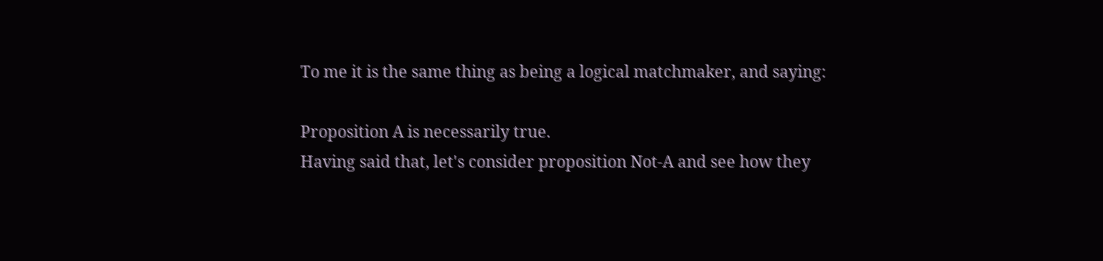To me it is the same thing as being a logical matchmaker, and saying:

Proposition A is necessarily true.
Having said that, let's consider proposition Not-A and see how they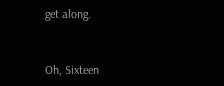get along.


Oh, Sixteen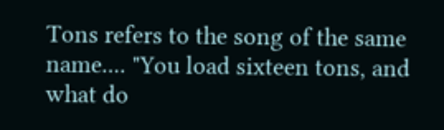Tons refers to the song of the same name.... "You load sixteen tons, and what do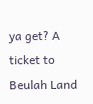ya get? A ticket to Beulah Land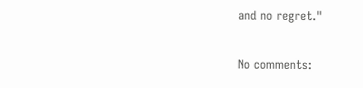and no regret."

No comments: